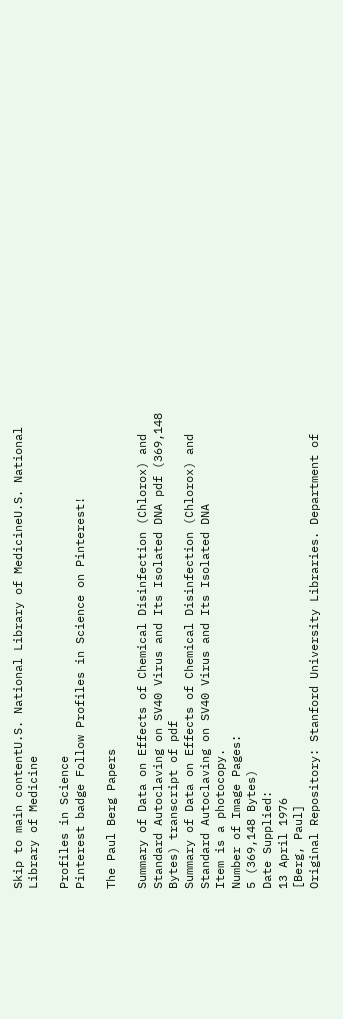Skip to main contentU.S. National Library of MedicineU.S. National Library of Medicine

Profiles in Science
Pinterest badge Follow Profiles in Science on Pinterest!

The Paul Berg Papers

Summary of Data on Effects of Chemical Disinfection (Chlorox) and Standard Autoclaving on SV40 Virus and Its Isolated DNA pdf (369,148 Bytes) transcript of pdf
Summary of Data on Effects of Chemical Disinfection (Chlorox) and Standard Autoclaving on SV40 Virus and Its Isolated DNA
Item is a photocopy.
Number of Image Pages:
5 (369,148 Bytes)
Date Supplied:
13 April 1976
[Berg, Paul]
Original Repository: Stanford University Libraries. Department of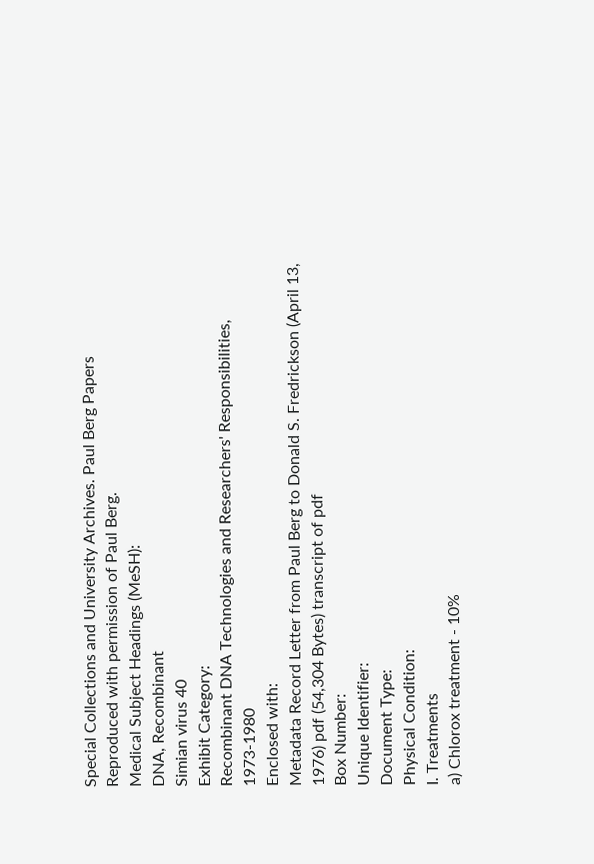Special Collections and University Archives. Paul Berg Papers
Reproduced with permission of Paul Berg.
Medical Subject Headings (MeSH):
DNA, Recombinant
Simian virus 40
Exhibit Category:
Recombinant DNA Technologies and Researchers' Responsibilities, 1973-1980
Enclosed with:
Metadata Record Letter from Paul Berg to Donald S. Fredrickson (April 13, 1976) pdf (54,304 Bytes) transcript of pdf
Box Number:
Unique Identifier:
Document Type:
Physical Condition:
I. Treatments
a) Chlorox treatment - 10%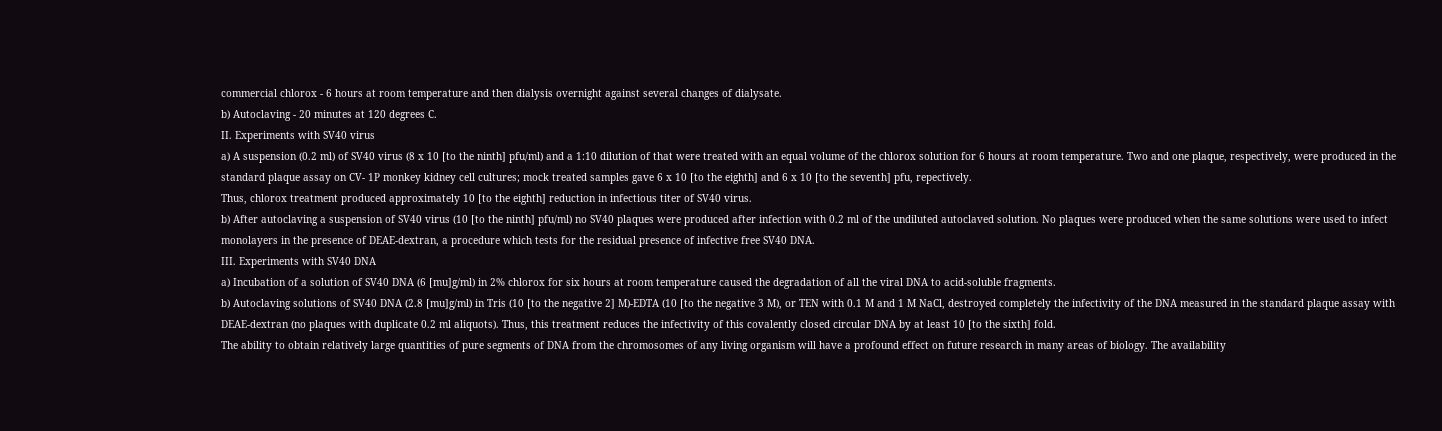commercial chlorox - 6 hours at room temperature and then dialysis overnight against several changes of dialysate.
b) Autoclaving - 20 minutes at 120 degrees C.
II. Experiments with SV40 virus
a) A suspension (0.2 ml) of SV40 virus (8 x 10 [to the ninth] pfu/ml) and a 1:10 dilution of that were treated with an equal volume of the chlorox solution for 6 hours at room temperature. Two and one plaque, respectively, were produced in the standard plaque assay on CV- 1P monkey kidney cell cultures; mock treated samples gave 6 x 10 [to the eighth] and 6 x 10 [to the seventh] pfu, repectively.
Thus, chlorox treatment produced approximately 10 [to the eighth] reduction in infectious titer of SV40 virus.
b) After autoclaving a suspension of SV40 virus (10 [to the ninth] pfu/ml) no SV40 plaques were produced after infection with 0.2 ml of the undiluted autoclaved solution. No plaques were produced when the same solutions were used to infect monolayers in the presence of DEAE-dextran, a procedure which tests for the residual presence of infective free SV40 DNA.
III. Experiments with SV40 DNA
a) Incubation of a solution of SV40 DNA (6 [mu]g/ml) in 2% chlorox for six hours at room temperature caused the degradation of all the viral DNA to acid-soluble fragments.
b) Autoclaving solutions of SV40 DNA (2.8 [mu]g/ml) in Tris (10 [to the negative 2] M)-EDTA (10 [to the negative 3 M), or TEN with 0.1 M and 1 M NaCl, destroyed completely the infectivity of the DNA measured in the standard plaque assay with DEAE-dextran (no plaques with duplicate 0.2 ml aliquots). Thus, this treatment reduces the infectivity of this covalently closed circular DNA by at least 10 [to the sixth] fold.
The ability to obtain relatively large quantities of pure segments of DNA from the chromosomes of any living organism will have a profound effect on future research in many areas of biology. The availability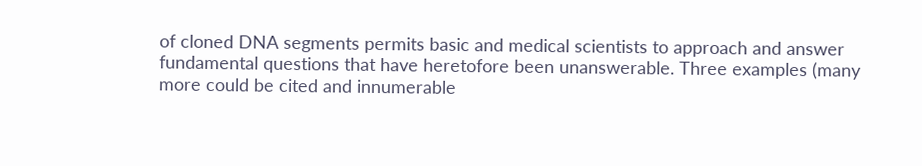of cloned DNA segments permits basic and medical scientists to approach and answer fundamental questions that have heretofore been unanswerable. Three examples (many more could be cited and innumerable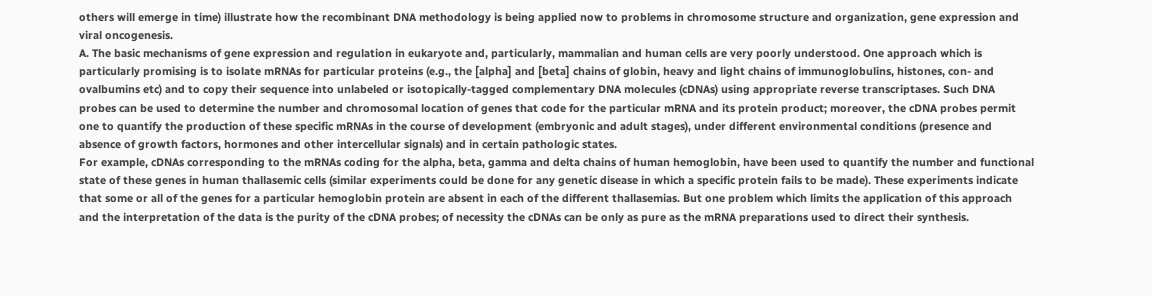others will emerge in time) illustrate how the recombinant DNA methodology is being applied now to problems in chromosome structure and organization, gene expression and viral oncogenesis.
A. The basic mechanisms of gene expression and regulation in eukaryote and, particularly, mammalian and human cells are very poorly understood. One approach which is particularly promising is to isolate mRNAs for particular proteins (e.g., the [alpha] and [beta] chains of globin, heavy and light chains of immunoglobulins, histones, con- and ovalbumins etc) and to copy their sequence into unlabeled or isotopically-tagged complementary DNA molecules (cDNAs) using appropriate reverse transcriptases. Such DNA probes can be used to determine the number and chromosomal location of genes that code for the particular mRNA and its protein product; moreover, the cDNA probes permit one to quantify the production of these specific mRNAs in the course of development (embryonic and adult stages), under different environmental conditions (presence and absence of growth factors, hormones and other intercellular signals) and in certain pathologic states.
For example, cDNAs corresponding to the mRNAs coding for the alpha, beta, gamma and delta chains of human hemoglobin, have been used to quantify the number and functional state of these genes in human thallasemic cells (similar experiments could be done for any genetic disease in which a specific protein fails to be made). These experiments indicate that some or all of the genes for a particular hemoglobin protein are absent in each of the different thallasemias. But one problem which limits the application of this approach and the interpretation of the data is the purity of the cDNA probes; of necessity the cDNAs can be only as pure as the mRNA preparations used to direct their synthesis.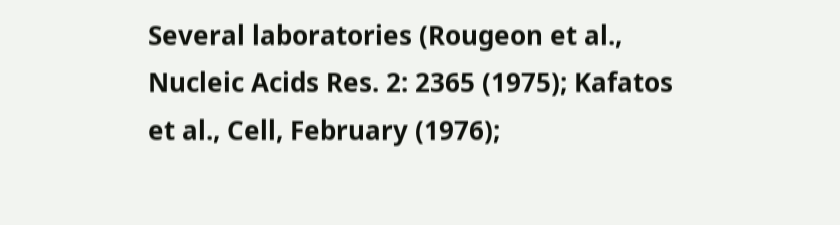Several laboratories (Rougeon et al., Nucleic Acids Res. 2: 2365 (1975); Kafatos et al., Cell, February (1976);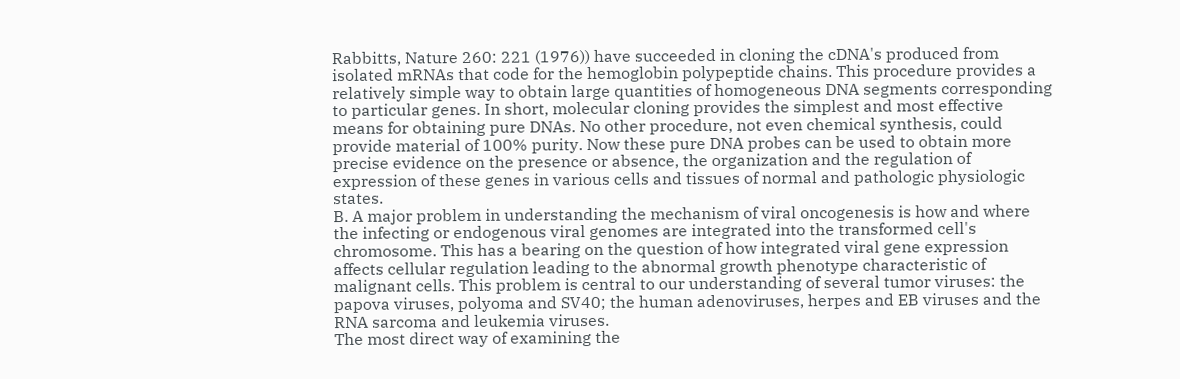Rabbitts, Nature 260: 221 (1976)) have succeeded in cloning the cDNA's produced from isolated mRNAs that code for the hemoglobin polypeptide chains. This procedure provides a relatively simple way to obtain large quantities of homogeneous DNA segments corresponding to particular genes. In short, molecular cloning provides the simplest and most effective means for obtaining pure DNAs. No other procedure, not even chemical synthesis, could provide material of 100% purity. Now these pure DNA probes can be used to obtain more precise evidence on the presence or absence, the organization and the regulation of expression of these genes in various cells and tissues of normal and pathologic physiologic states.
B. A major problem in understanding the mechanism of viral oncogenesis is how and where the infecting or endogenous viral genomes are integrated into the transformed cell's chromosome. This has a bearing on the question of how integrated viral gene expression affects cellular regulation leading to the abnormal growth phenotype characteristic of malignant cells. This problem is central to our understanding of several tumor viruses: the papova viruses, polyoma and SV40; the human adenoviruses, herpes and EB viruses and the RNA sarcoma and leukemia viruses.
The most direct way of examining the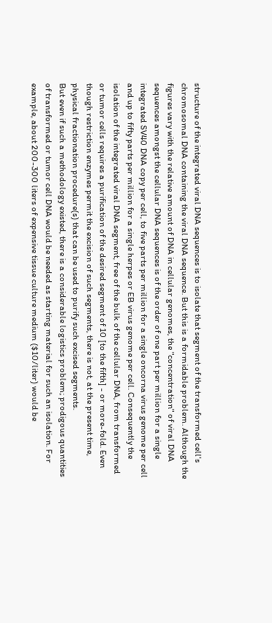structure of the integrated viral DNA sequences is to isolate that segment of the transformed cell's chromosomal DNA containing the viral DNA sequence. But this is a formidable problem. Although the figures vary with the relative amount of DNA in cellular genomes, the "concentration" of viral DNA sequences amongst the cellular DNA sequences is of the order of one part per million for a single integrated SV40 DNA copy per cell, to five parts per million for a single oncorna virus genome per cell and up to fifty parts per million for a single herpes or EB virus genome per cell. Consequently the isolation of the integrated viral DNA segment, free of the bulk of the cellular DNA, from transformed or tumor cells requires a purification of the desired segment of 10 [to the fifth] - or more-fold. Even though restriction enzymes permit the excision of such segments, there is not, at the present time, physical fractionation procedure(s) that can be used to purify such excised segments.
But even if such a methodology existed, there is a considerable logistics problem; prodigous quantities of transformed or tumor cell DNA would be needed as starting material for such an isolation. For example, about 200-300 liters of expensive tissue culture medium ($10/liter) would be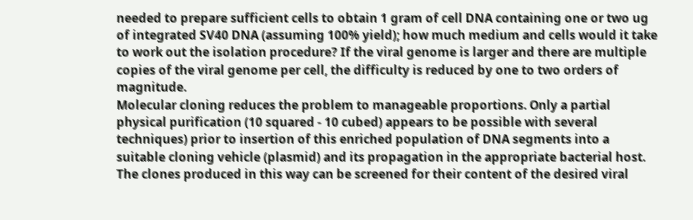needed to prepare sufficient cells to obtain 1 gram of cell DNA containing one or two ug of integrated SV40 DNA (assuming 100% yield); how much medium and cells would it take to work out the isolation procedure? If the viral genome is larger and there are multiple copies of the viral genome per cell, the difficulty is reduced by one to two orders of magnitude.
Molecular cloning reduces the problem to manageable proportions. Only a partial physical purification (10 squared - 10 cubed) appears to be possible with several techniques) prior to insertion of this enriched population of DNA segments into a suitable cloning vehicle (plasmid) and its propagation in the appropriate bacterial host. The clones produced in this way can be screened for their content of the desired viral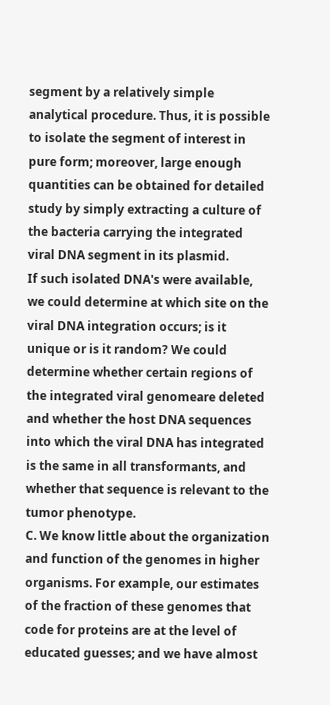segment by a relatively simple analytical procedure. Thus, it is possible to isolate the segment of interest in pure form; moreover, large enough quantities can be obtained for detailed study by simply extracting a culture of the bacteria carrying the integrated viral DNA segment in its plasmid.
If such isolated DNA's were available, we could determine at which site on the viral DNA integration occurs; is it unique or is it random? We could determine whether certain regions of the integrated viral genomeare deleted and whether the host DNA sequences into which the viral DNA has integrated is the same in all transformants, and whether that sequence is relevant to the tumor phenotype.
C. We know little about the organization and function of the genomes in higher organisms. For example, our estimates of the fraction of these genomes that code for proteins are at the level of educated guesses; and we have almost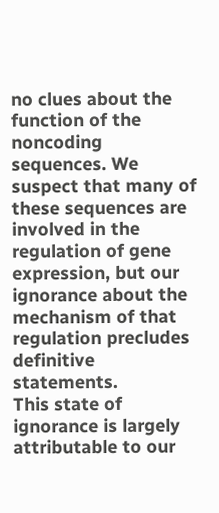no clues about the function of the noncoding sequences. We suspect that many of these sequences are involved in the regulation of gene expression, but our ignorance about the mechanism of that regulation precludes definitive statements.
This state of ignorance is largely attributable to our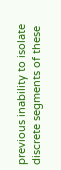previous inability to isolate discrete segments of these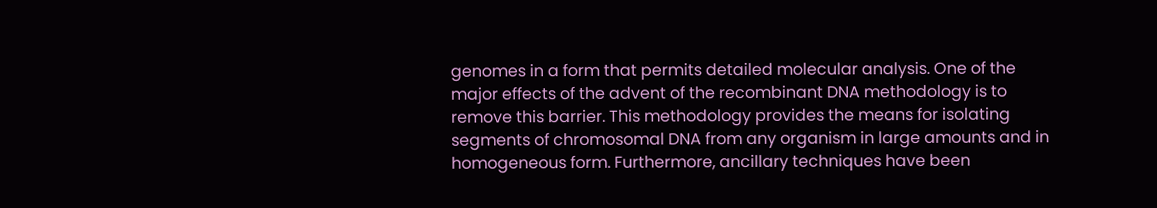genomes in a form that permits detailed molecular analysis. One of the major effects of the advent of the recombinant DNA methodology is to remove this barrier. This methodology provides the means for isolating segments of chromosomal DNA from any organism in large amounts and in homogeneous form. Furthermore, ancillary techniques have been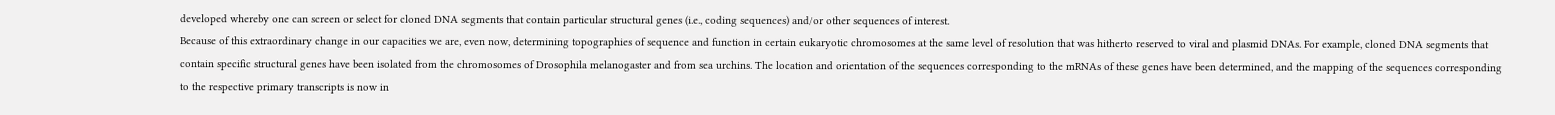developed whereby one can screen or select for cloned DNA segments that contain particular structural genes (i.e., coding sequences) and/or other sequences of interest.
Because of this extraordinary change in our capacities we are, even now, determining topographies of sequence and function in certain eukaryotic chromosomes at the same level of resolution that was hitherto reserved to viral and plasmid DNAs. For example, cloned DNA segments that contain specific structural genes have been isolated from the chromosomes of Drosophila melanogaster and from sea urchins. The location and orientation of the sequences corresponding to the mRNAs of these genes have been determined, and the mapping of the sequences corresponding to the respective primary transcripts is now in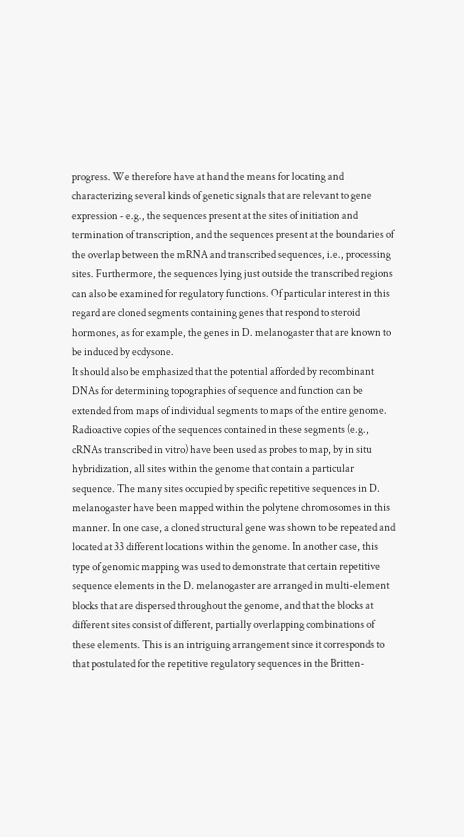progress. We therefore have at hand the means for locating and characterizing several kinds of genetic signals that are relevant to gene expression - e.g., the sequences present at the sites of initiation and termination of transcription, and the sequences present at the boundaries of the overlap between the mRNA and transcribed sequences, i.e., processing sites. Furthermore, the sequences lying just outside the transcribed regions can also be examined for regulatory functions. Of particular interest in this regard are cloned segments containing genes that respond to steroid hormones, as for example, the genes in D. melanogaster that are known to be induced by ecdysone.
It should also be emphasized that the potential afforded by recombinant DNAs for determining topographies of sequence and function can be extended from maps of individual segments to maps of the entire genome. Radioactive copies of the sequences contained in these segments (e.g., cRNAs transcribed in vitro) have been used as probes to map, by in situ hybridization, all sites within the genome that contain a particular sequence. The many sites occupied by specific repetitive sequences in D. melanogaster have been mapped within the polytene chromosomes in this manner. In one case, a cloned structural gene was shown to be repeated and located at 33 different locations within the genome. In another case, this type of genomic mapping was used to demonstrate that certain repetitive sequence elements in the D. melanogaster are arranged in multi-element blocks that are dispersed throughout the genome, and that the blocks at different sites consist of different, partially overlapping combinations of these elements. This is an intriguing arrangement since it corresponds to that postulated for the repetitive regulatory sequences in the Britten-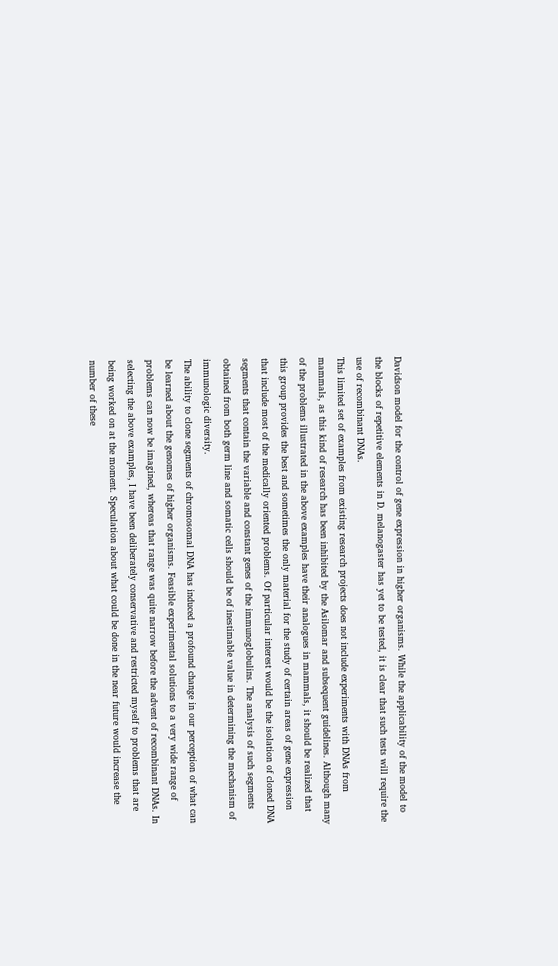Davidson model for the control of gene expression in higher organisms. While the applicability of the model to the blocks of repetitive elements in D. melanogaster has yet to be tested, it is clear that such tests will require the use of recombinant DNAs.
This limited set of examples from existing research projects does not include experiments with DNAs from mammals, as this kind of research has been inhibited by the Asilomar and subsequent guidelines. Although many of the problems illustrated in the above examples have their analogues in mammals, it should be realized that this group provides the best and sometimes the only material for the study of certain areas of gene expression that include most of the medically oriented problems. Of particular interest would be the isolation of cloned DNA segments that contain the variable and constant genes of the immunoglobulins. The analysis of such segments obtained from both germ line and somatic cells should be of inestimable value in determining the mechanism of immunologic diversity.
The ability to clone segments of chromosomal DNA has induced a profound change in our perception of what can be learned about the genomes of higher organisms. Feasible experimental solutions to a very wide range of problems can now be imagined, whereas that range was quite narrow before the advent of recombinant DNAs. In selecting the above examples, I have been deliberately conservative and restricted myself to problems that are being worked on at the moment. Speculation about what could be done in the near future would increase the number of these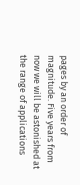pages by an order of magnitude. Five years from now we will be astonished at the range of applications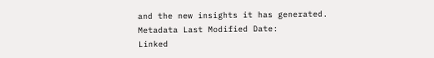and the new insights it has generated.
Metadata Last Modified Date:
Linked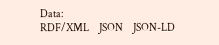Data:
RDF/XML     JSON     JSON-LD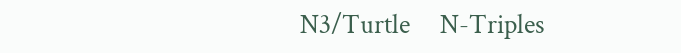N3/Turtle     N-Triples